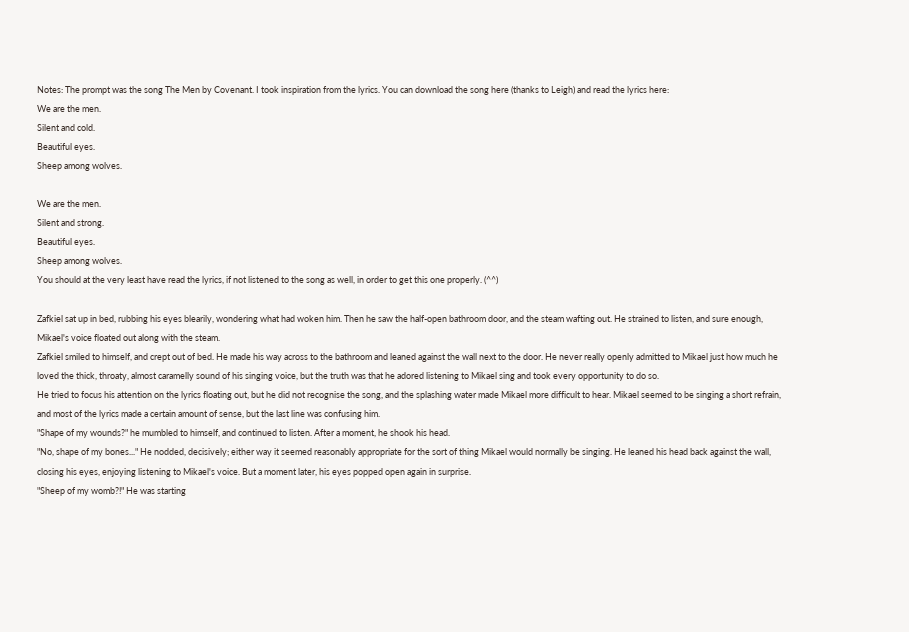Notes: The prompt was the song The Men by Covenant. I took inspiration from the lyrics. You can download the song here (thanks to Leigh) and read the lyrics here:
We are the men.
Silent and cold.
Beautiful eyes.
Sheep among wolves.

We are the men.
Silent and strong.
Beautiful eyes.
Sheep among wolves.
You should at the very least have read the lyrics, if not listened to the song as well, in order to get this one properly. (^^)

Zafkiel sat up in bed, rubbing his eyes blearily, wondering what had woken him. Then he saw the half-open bathroom door, and the steam wafting out. He strained to listen, and sure enough, Mikael's voice floated out along with the steam.
Zafkiel smiled to himself, and crept out of bed. He made his way across to the bathroom and leaned against the wall next to the door. He never really openly admitted to Mikael just how much he loved the thick, throaty, almost caramelly sound of his singing voice, but the truth was that he adored listening to Mikael sing and took every opportunity to do so.
He tried to focus his attention on the lyrics floating out, but he did not recognise the song, and the splashing water made Mikael more difficult to hear. Mikael seemed to be singing a short refrain, and most of the lyrics made a certain amount of sense, but the last line was confusing him.
"Shape of my wounds?" he mumbled to himself, and continued to listen. After a moment, he shook his head.
"No, shape of my bones..." He nodded, decisively; either way it seemed reasonably appropriate for the sort of thing Mikael would normally be singing. He leaned his head back against the wall, closing his eyes, enjoying listening to Mikael's voice. But a moment later, his eyes popped open again in surprise.
"Sheep of my womb?!" He was starting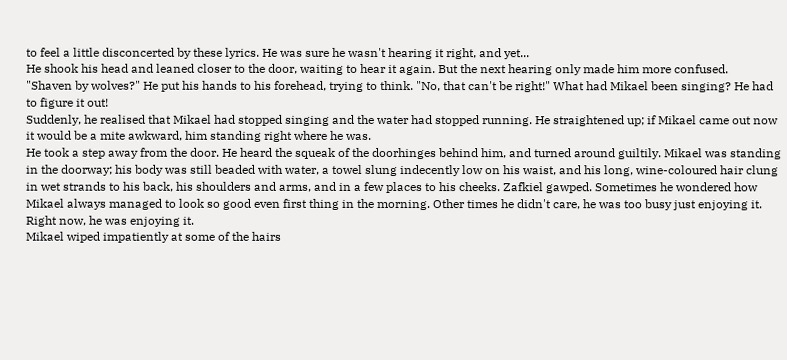to feel a little disconcerted by these lyrics. He was sure he wasn't hearing it right, and yet...
He shook his head and leaned closer to the door, waiting to hear it again. But the next hearing only made him more confused.
"Shaven by wolves?" He put his hands to his forehead, trying to think. "No, that can't be right!" What had Mikael been singing? He had to figure it out!
Suddenly, he realised that Mikael had stopped singing and the water had stopped running. He straightened up; if Mikael came out now it would be a mite awkward, him standing right where he was.
He took a step away from the door. He heard the squeak of the doorhinges behind him, and turned around guiltily. Mikael was standing in the doorway; his body was still beaded with water, a towel slung indecently low on his waist, and his long, wine-coloured hair clung in wet strands to his back, his shoulders and arms, and in a few places to his cheeks. Zafkiel gawped. Sometimes he wondered how Mikael always managed to look so good even first thing in the morning. Other times he didn't care, he was too busy just enjoying it. Right now, he was enjoying it.
Mikael wiped impatiently at some of the hairs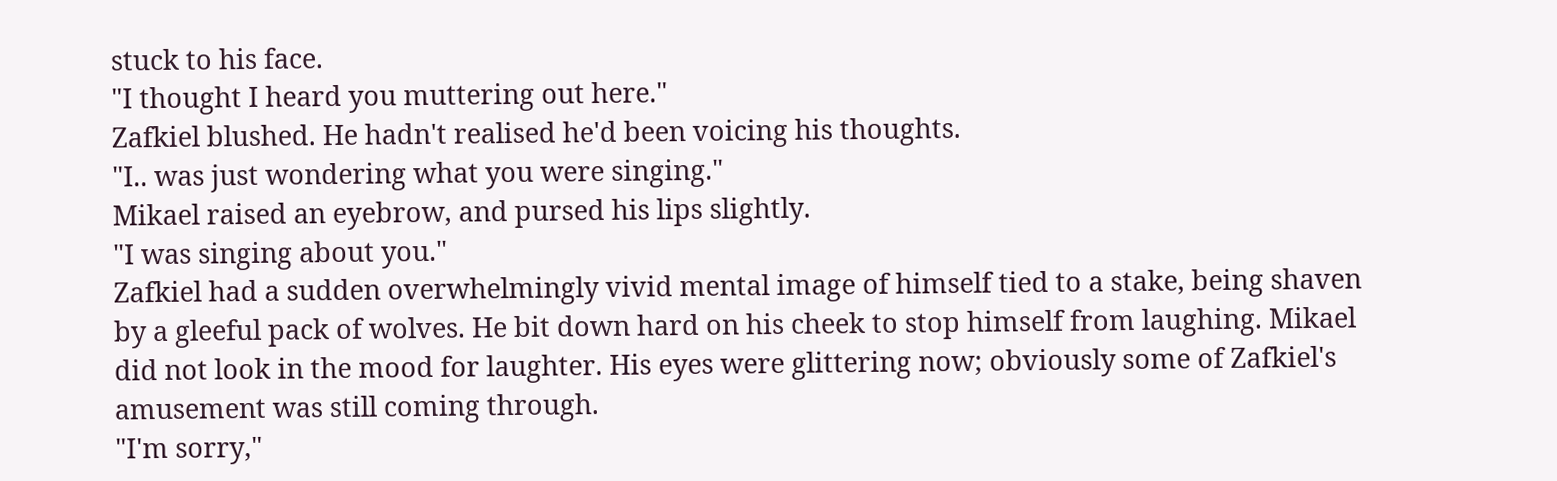stuck to his face.
"I thought I heard you muttering out here."
Zafkiel blushed. He hadn't realised he'd been voicing his thoughts.
"I.. was just wondering what you were singing."
Mikael raised an eyebrow, and pursed his lips slightly.
"I was singing about you."
Zafkiel had a sudden overwhelmingly vivid mental image of himself tied to a stake, being shaven by a gleeful pack of wolves. He bit down hard on his cheek to stop himself from laughing. Mikael did not look in the mood for laughter. His eyes were glittering now; obviously some of Zafkiel's amusement was still coming through.
"I'm sorry,"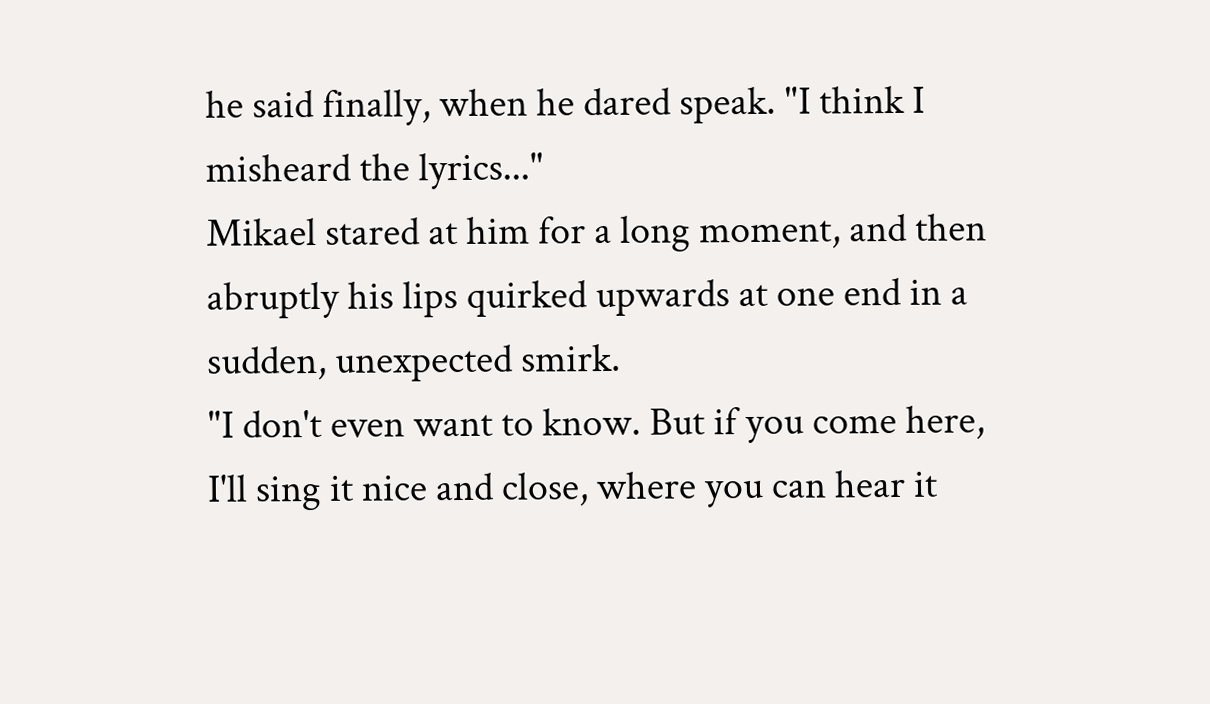he said finally, when he dared speak. "I think I misheard the lyrics..."
Mikael stared at him for a long moment, and then abruptly his lips quirked upwards at one end in a sudden, unexpected smirk.
"I don't even want to know. But if you come here, I'll sing it nice and close, where you can hear it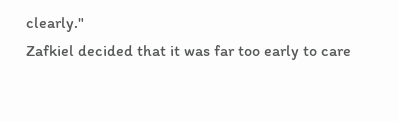clearly."
Zafkiel decided that it was far too early to care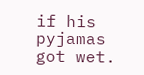if his pyjamas got wet.